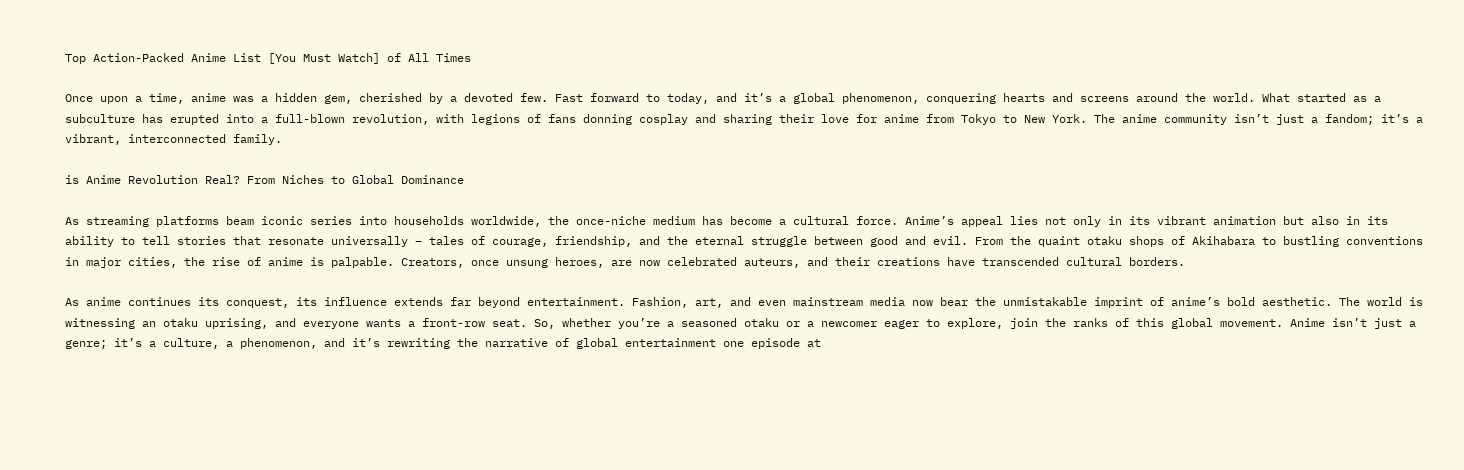Top Action-Packed Anime List [You Must Watch] of All Times

Once upon a time, anime was a hidden gem, cherished by a devoted few. Fast forward to today, and it’s a global phenomenon, conquering hearts and screens around the world. What started as a subculture has erupted into a full-blown revolution, with legions of fans donning cosplay and sharing their love for anime from Tokyo to New York. The anime community isn’t just a fandom; it’s a vibrant, interconnected family.

is Anime Revolution Real? From Niches to Global Dominance

As streaming platforms beam iconic series into households worldwide, the once-niche medium has become a cultural force. Anime’s appeal lies not only in its vibrant animation but also in its ability to tell stories that resonate universally – tales of courage, friendship, and the eternal struggle between good and evil. From the quaint otaku shops of Akihabara to bustling conventions in major cities, the rise of anime is palpable. Creators, once unsung heroes, are now celebrated auteurs, and their creations have transcended cultural borders.

As anime continues its conquest, its influence extends far beyond entertainment. Fashion, art, and even mainstream media now bear the unmistakable imprint of anime’s bold aesthetic. The world is witnessing an otaku uprising, and everyone wants a front-row seat. So, whether you’re a seasoned otaku or a newcomer eager to explore, join the ranks of this global movement. Anime isn’t just a genre; it’s a culture, a phenomenon, and it’s rewriting the narrative of global entertainment one episode at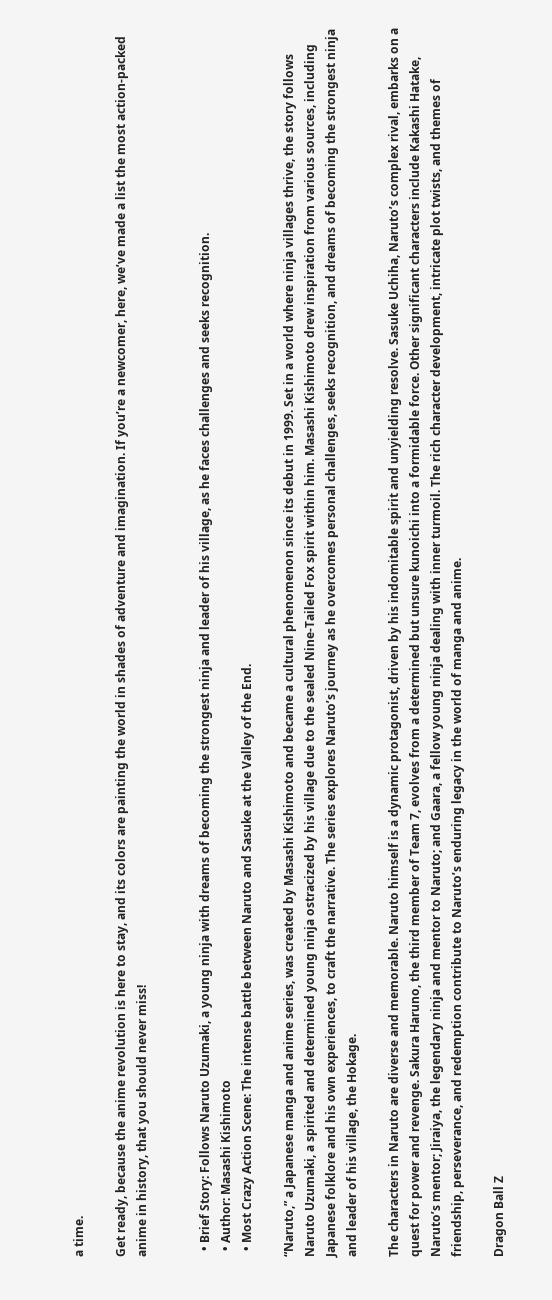a time.

Get ready, because the anime revolution is here to stay, and its colors are painting the world in shades of adventure and imagination. If you’re a newcomer, here, we’ve made a list the most action-packed anime in history, that you should never miss!


  • Brief Story: Follows Naruto Uzumaki, a young ninja with dreams of becoming the strongest ninja and leader of his village, as he faces challenges and seeks recognition.
  • Author: Masashi Kishimoto
  • Most Crazy Action Scene: The intense battle between Naruto and Sasuke at the Valley of the End.

“Naruto,” a Japanese manga and anime series, was created by Masashi Kishimoto and became a cultural phenomenon since its debut in 1999. Set in a world where ninja villages thrive, the story follows Naruto Uzumaki, a spirited and determined young ninja ostracized by his village due to the sealed Nine-Tailed Fox spirit within him. Masashi Kishimoto drew inspiration from various sources, including Japanese folklore and his own experiences, to craft the narrative. The series explores Naruto’s journey as he overcomes personal challenges, seeks recognition, and dreams of becoming the strongest ninja and leader of his village, the Hokage.

The characters in Naruto are diverse and memorable. Naruto himself is a dynamic protagonist, driven by his indomitable spirit and unyielding resolve. Sasuke Uchiha, Naruto’s complex rival, embarks on a quest for power and revenge. Sakura Haruno, the third member of Team 7, evolves from a determined but unsure kunoichi into a formidable force. Other significant characters include Kakashi Hatake, Naruto’s mentor; Jiraiya, the legendary ninja and mentor to Naruto; and Gaara, a fellow young ninja dealing with inner turmoil. The rich character development, intricate plot twists, and themes of friendship, perseverance, and redemption contribute to Naruto’s enduring legacy in the world of manga and anime.

Dragon Ball Z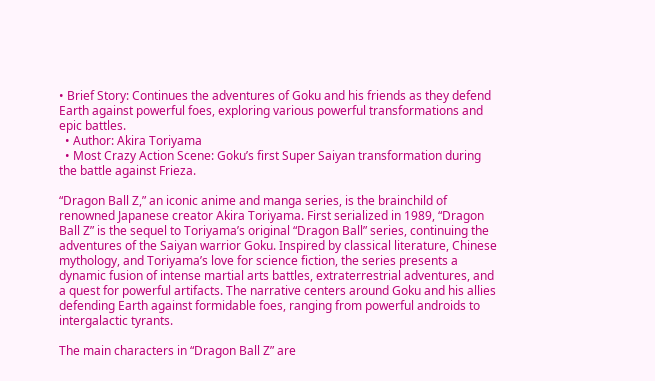• Brief Story: Continues the adventures of Goku and his friends as they defend Earth against powerful foes, exploring various powerful transformations and epic battles.
  • Author: Akira Toriyama
  • Most Crazy Action Scene: Goku’s first Super Saiyan transformation during the battle against Frieza.

“Dragon Ball Z,” an iconic anime and manga series, is the brainchild of renowned Japanese creator Akira Toriyama. First serialized in 1989, “Dragon Ball Z” is the sequel to Toriyama’s original “Dragon Ball” series, continuing the adventures of the Saiyan warrior Goku. Inspired by classical literature, Chinese mythology, and Toriyama’s love for science fiction, the series presents a dynamic fusion of intense martial arts battles, extraterrestrial adventures, and a quest for powerful artifacts. The narrative centers around Goku and his allies defending Earth against formidable foes, ranging from powerful androids to intergalactic tyrants.

The main characters in “Dragon Ball Z” are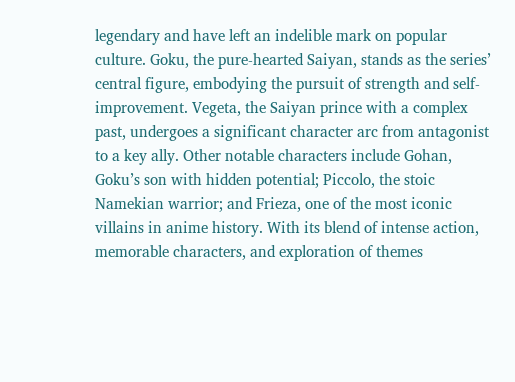legendary and have left an indelible mark on popular culture. Goku, the pure-hearted Saiyan, stands as the series’ central figure, embodying the pursuit of strength and self-improvement. Vegeta, the Saiyan prince with a complex past, undergoes a significant character arc from antagonist to a key ally. Other notable characters include Gohan, Goku’s son with hidden potential; Piccolo, the stoic Namekian warrior; and Frieza, one of the most iconic villains in anime history. With its blend of intense action, memorable characters, and exploration of themes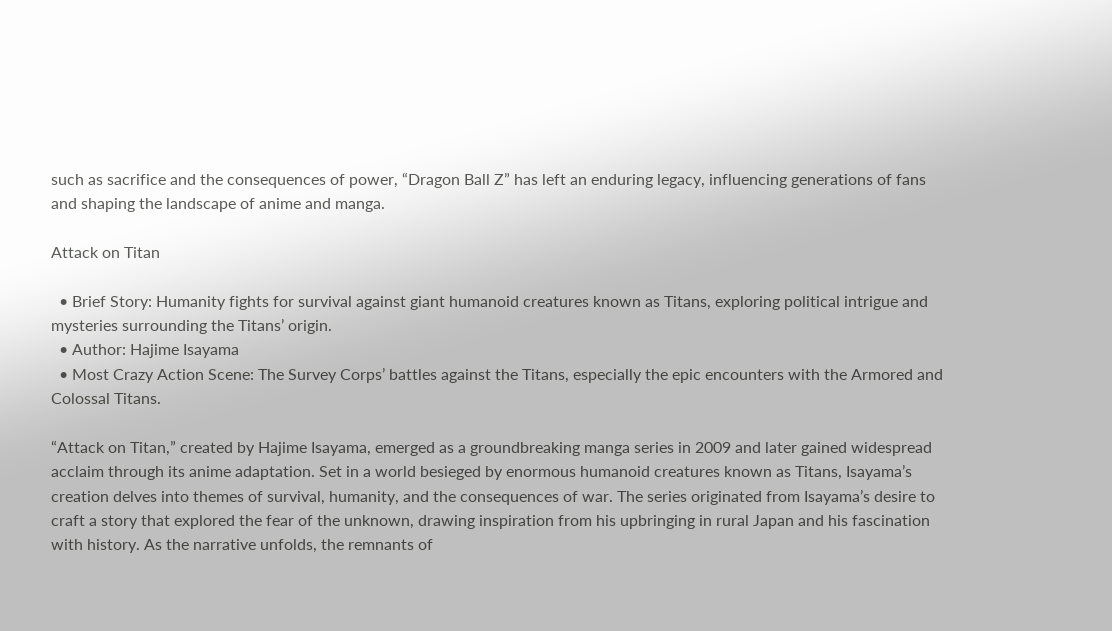such as sacrifice and the consequences of power, “Dragon Ball Z” has left an enduring legacy, influencing generations of fans and shaping the landscape of anime and manga.

Attack on Titan

  • Brief Story: Humanity fights for survival against giant humanoid creatures known as Titans, exploring political intrigue and mysteries surrounding the Titans’ origin.
  • Author: Hajime Isayama
  • Most Crazy Action Scene: The Survey Corps’ battles against the Titans, especially the epic encounters with the Armored and Colossal Titans.

“Attack on Titan,” created by Hajime Isayama, emerged as a groundbreaking manga series in 2009 and later gained widespread acclaim through its anime adaptation. Set in a world besieged by enormous humanoid creatures known as Titans, Isayama’s creation delves into themes of survival, humanity, and the consequences of war. The series originated from Isayama’s desire to craft a story that explored the fear of the unknown, drawing inspiration from his upbringing in rural Japan and his fascination with history. As the narrative unfolds, the remnants of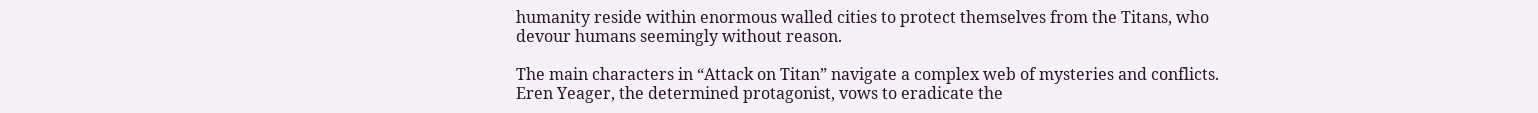humanity reside within enormous walled cities to protect themselves from the Titans, who devour humans seemingly without reason.

The main characters in “Attack on Titan” navigate a complex web of mysteries and conflicts. Eren Yeager, the determined protagonist, vows to eradicate the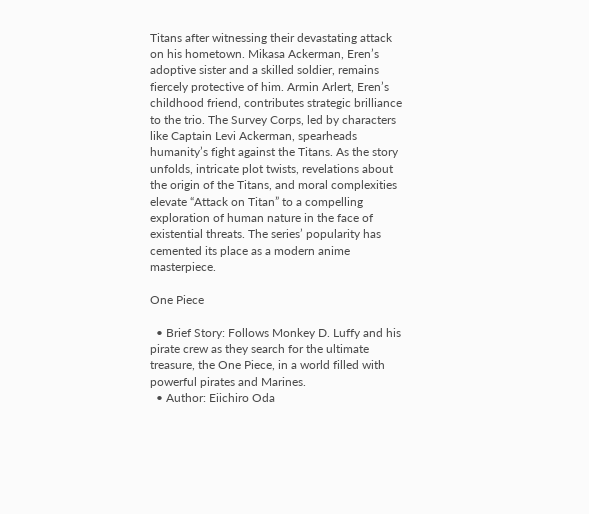Titans after witnessing their devastating attack on his hometown. Mikasa Ackerman, Eren’s adoptive sister and a skilled soldier, remains fiercely protective of him. Armin Arlert, Eren’s childhood friend, contributes strategic brilliance to the trio. The Survey Corps, led by characters like Captain Levi Ackerman, spearheads humanity’s fight against the Titans. As the story unfolds, intricate plot twists, revelations about the origin of the Titans, and moral complexities elevate “Attack on Titan” to a compelling exploration of human nature in the face of existential threats. The series’ popularity has cemented its place as a modern anime masterpiece.

One Piece

  • Brief Story: Follows Monkey D. Luffy and his pirate crew as they search for the ultimate treasure, the One Piece, in a world filled with powerful pirates and Marines.
  • Author: Eiichiro Oda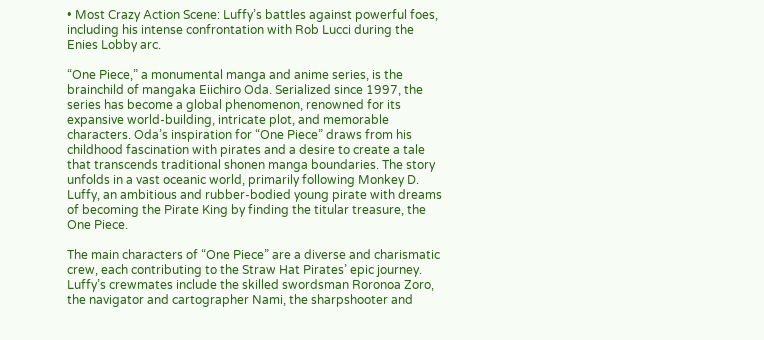• Most Crazy Action Scene: Luffy’s battles against powerful foes, including his intense confrontation with Rob Lucci during the Enies Lobby arc.

“One Piece,” a monumental manga and anime series, is the brainchild of mangaka Eiichiro Oda. Serialized since 1997, the series has become a global phenomenon, renowned for its expansive world-building, intricate plot, and memorable characters. Oda’s inspiration for “One Piece” draws from his childhood fascination with pirates and a desire to create a tale that transcends traditional shonen manga boundaries. The story unfolds in a vast oceanic world, primarily following Monkey D. Luffy, an ambitious and rubber-bodied young pirate with dreams of becoming the Pirate King by finding the titular treasure, the One Piece.

The main characters of “One Piece” are a diverse and charismatic crew, each contributing to the Straw Hat Pirates’ epic journey. Luffy’s crewmates include the skilled swordsman Roronoa Zoro, the navigator and cartographer Nami, the sharpshooter and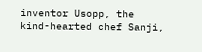inventor Usopp, the kind-hearted chef Sanji,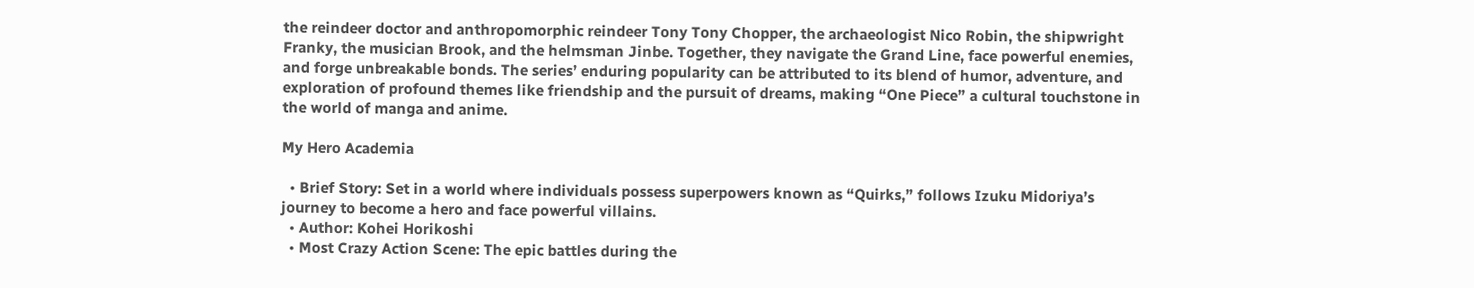the reindeer doctor and anthropomorphic reindeer Tony Tony Chopper, the archaeologist Nico Robin, the shipwright Franky, the musician Brook, and the helmsman Jinbe. Together, they navigate the Grand Line, face powerful enemies, and forge unbreakable bonds. The series’ enduring popularity can be attributed to its blend of humor, adventure, and exploration of profound themes like friendship and the pursuit of dreams, making “One Piece” a cultural touchstone in the world of manga and anime.

My Hero Academia

  • Brief Story: Set in a world where individuals possess superpowers known as “Quirks,” follows Izuku Midoriya’s journey to become a hero and face powerful villains.
  • Author: Kohei Horikoshi
  • Most Crazy Action Scene: The epic battles during the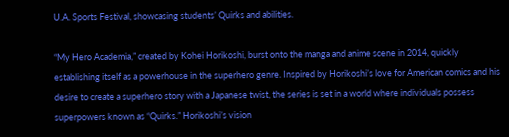U.A. Sports Festival, showcasing students’ Quirks and abilities.

“My Hero Academia,” created by Kohei Horikoshi, burst onto the manga and anime scene in 2014, quickly establishing itself as a powerhouse in the superhero genre. Inspired by Horikoshi’s love for American comics and his desire to create a superhero story with a Japanese twist, the series is set in a world where individuals possess superpowers known as “Quirks.” Horikoshi’s vision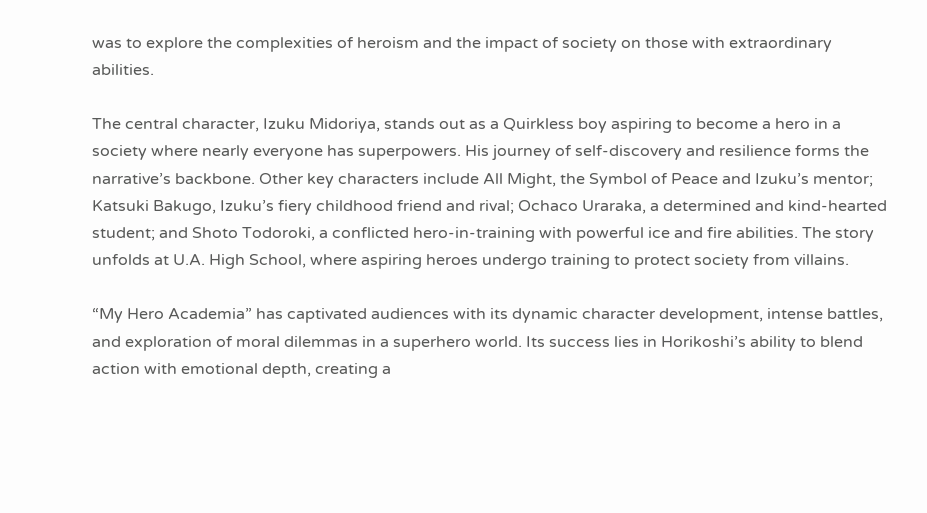was to explore the complexities of heroism and the impact of society on those with extraordinary abilities.

The central character, Izuku Midoriya, stands out as a Quirkless boy aspiring to become a hero in a society where nearly everyone has superpowers. His journey of self-discovery and resilience forms the narrative’s backbone. Other key characters include All Might, the Symbol of Peace and Izuku’s mentor; Katsuki Bakugo, Izuku’s fiery childhood friend and rival; Ochaco Uraraka, a determined and kind-hearted student; and Shoto Todoroki, a conflicted hero-in-training with powerful ice and fire abilities. The story unfolds at U.A. High School, where aspiring heroes undergo training to protect society from villains.

“My Hero Academia” has captivated audiences with its dynamic character development, intense battles, and exploration of moral dilemmas in a superhero world. Its success lies in Horikoshi’s ability to blend action with emotional depth, creating a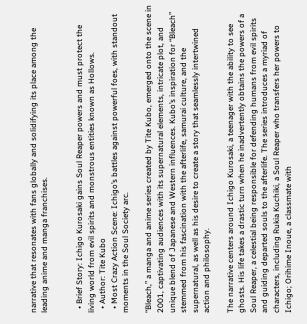narrative that resonates with fans globally and solidifying its place among the leading anime and manga franchises.


  • Brief Story: Ichigo Kurosaki gains Soul Reaper powers and must protect the living world from evil spirits and monstrous entities known as Hollows.
  • Author: Tite Kubo
  • Most Crazy Action Scene: Ichigo’s battles against powerful foes, with standout moments in the Soul Society arc.

“Bleach,” a manga and anime series created by Tite Kubo, emerged onto the scene in 2001, captivating audiences with its supernatural elements, intricate plot, and unique blend of Japanese and Western influences. Kubo’s inspiration for “Bleach” stemmed from his fascination with the afterlife, samurai culture, and the supernatural, as well as his desire to create a story that seamlessly intertwined action and philosophy.

The narrative centers around Ichigo Kurosaki, a teenager with the ability to see ghosts. His life takes a drastic turn when he inadvertently obtains the powers of a Soul Reaper, a celestial being responsible for defending humans from evil spirits and guiding departed souls to the afterlife. The series introduces a myriad of characters, including Rukia Kuchiki, a Soul Reaper who transfers her powers to Ichigo; Orihime Inoue, a classmate with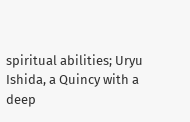spiritual abilities; Uryu Ishida, a Quincy with a deep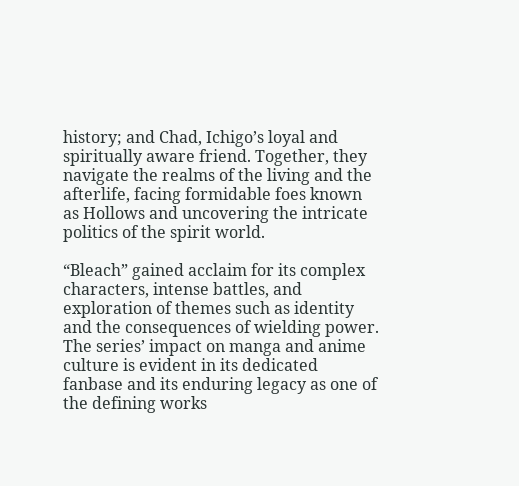history; and Chad, Ichigo’s loyal and spiritually aware friend. Together, they navigate the realms of the living and the afterlife, facing formidable foes known as Hollows and uncovering the intricate politics of the spirit world.

“Bleach” gained acclaim for its complex characters, intense battles, and exploration of themes such as identity and the consequences of wielding power. The series’ impact on manga and anime culture is evident in its dedicated fanbase and its enduring legacy as one of the defining works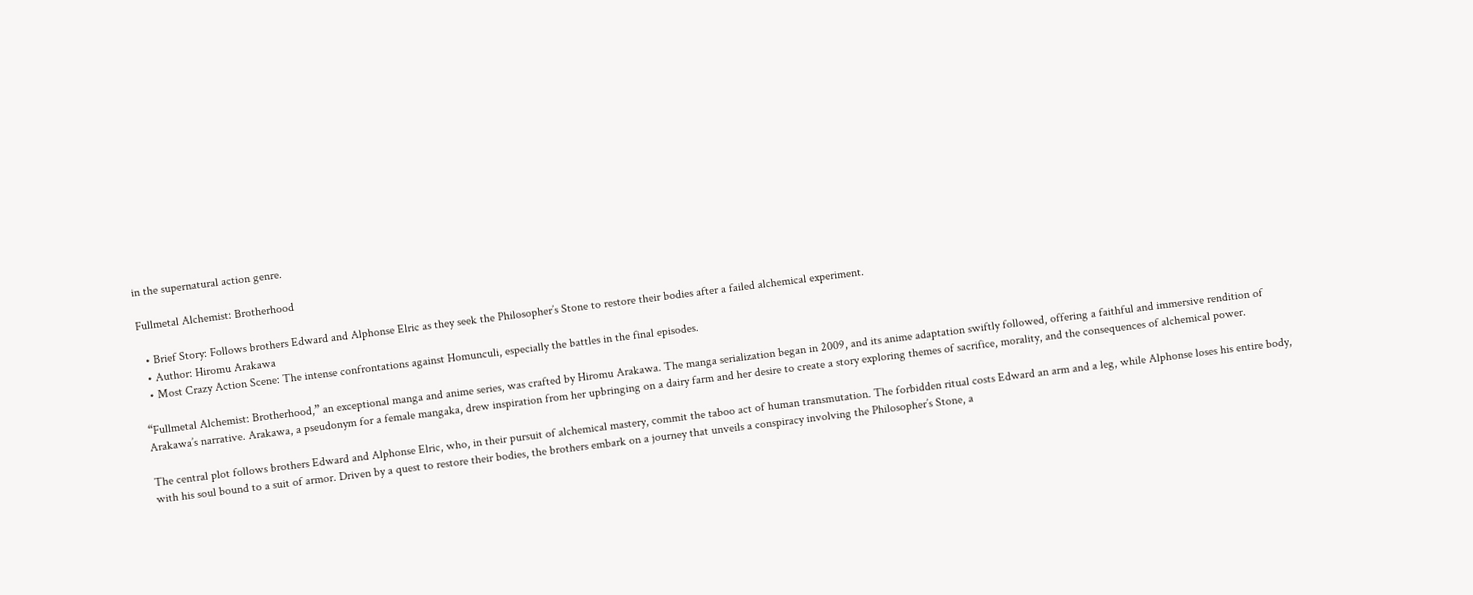in the supernatural action genre.

Fullmetal Alchemist: Brotherhood

  • Brief Story: Follows brothers Edward and Alphonse Elric as they seek the Philosopher’s Stone to restore their bodies after a failed alchemical experiment.
  • Author: Hiromu Arakawa
  • Most Crazy Action Scene: The intense confrontations against Homunculi, especially the battles in the final episodes.

“Fullmetal Alchemist: Brotherhood,” an exceptional manga and anime series, was crafted by Hiromu Arakawa. The manga serialization began in 2009, and its anime adaptation swiftly followed, offering a faithful and immersive rendition of Arakawa’s narrative. Arakawa, a pseudonym for a female mangaka, drew inspiration from her upbringing on a dairy farm and her desire to create a story exploring themes of sacrifice, morality, and the consequences of alchemical power.

The central plot follows brothers Edward and Alphonse Elric, who, in their pursuit of alchemical mastery, commit the taboo act of human transmutation. The forbidden ritual costs Edward an arm and a leg, while Alphonse loses his entire body, with his soul bound to a suit of armor. Driven by a quest to restore their bodies, the brothers embark on a journey that unveils a conspiracy involving the Philosopher’s Stone, a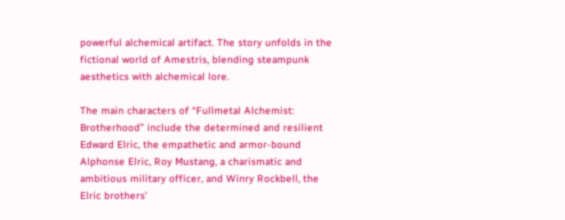powerful alchemical artifact. The story unfolds in the fictional world of Amestris, blending steampunk aesthetics with alchemical lore.

The main characters of “Fullmetal Alchemist: Brotherhood” include the determined and resilient Edward Elric, the empathetic and armor-bound Alphonse Elric, Roy Mustang, a charismatic and ambitious military officer, and Winry Rockbell, the Elric brothers’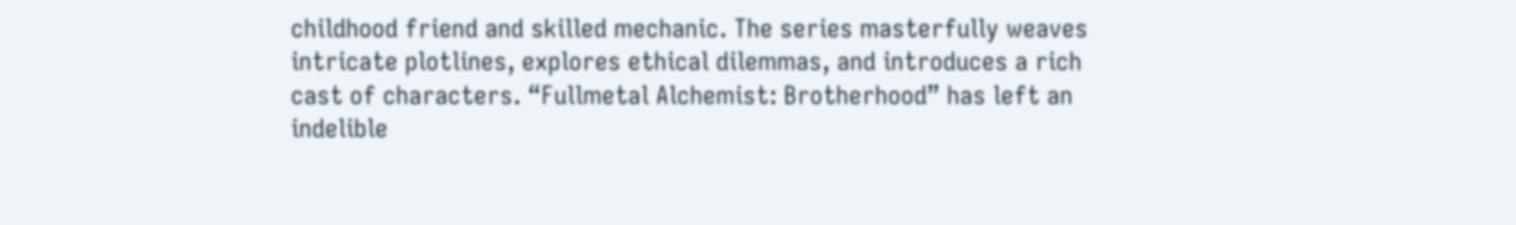childhood friend and skilled mechanic. The series masterfully weaves intricate plotlines, explores ethical dilemmas, and introduces a rich cast of characters. “Fullmetal Alchemist: Brotherhood” has left an indelible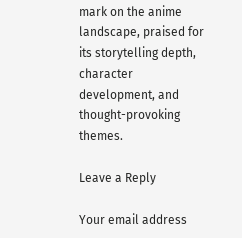mark on the anime landscape, praised for its storytelling depth, character development, and thought-provoking themes.

Leave a Reply

Your email address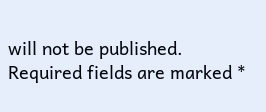will not be published. Required fields are marked *